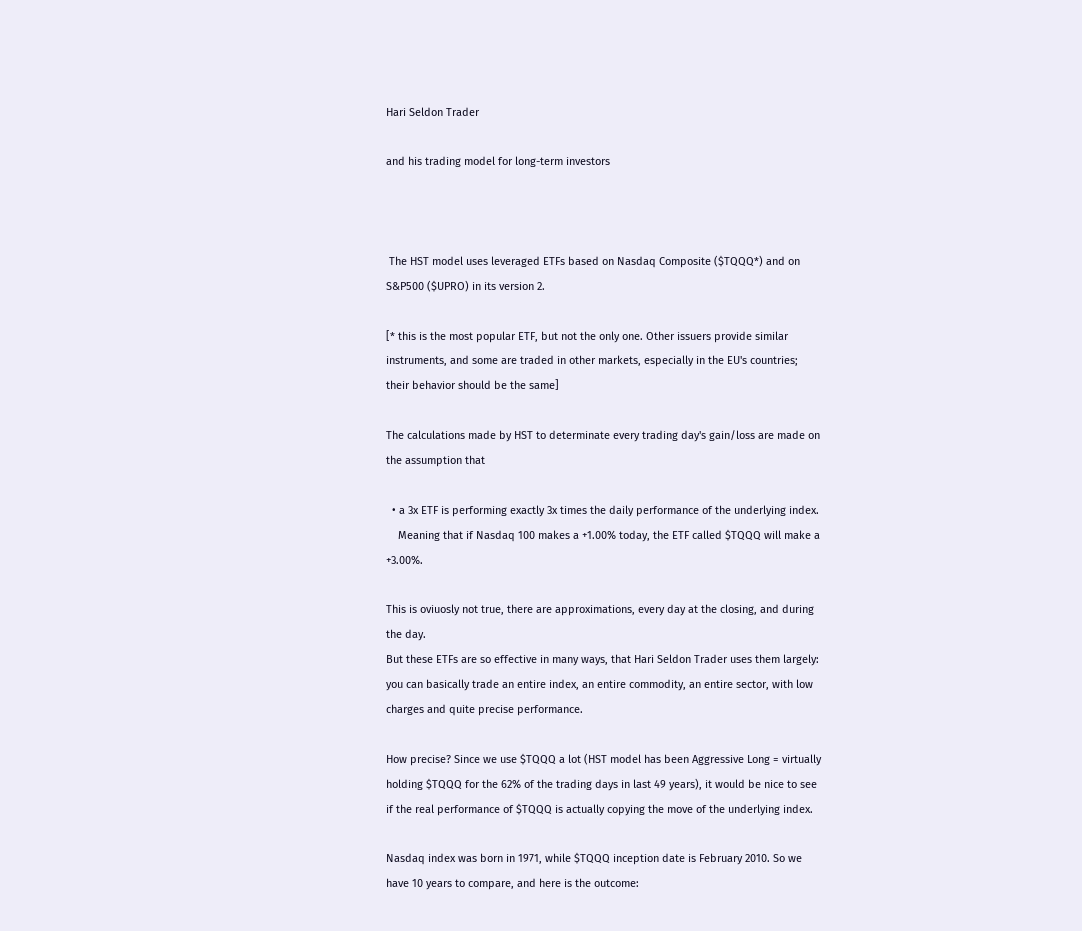Hari Seldon Trader

and his trading model for long-term investors



 The HST model uses leveraged ETFs based on Nasdaq Composite ($TQQQ*) and on S&P500 ($UPRO) in its version 2.

[* this is the most popular ETF, but not the only one. Other issuers provide similar instruments, and some are traded in other markets, especially in the EU's countries; their behavior should be the same]

The calculations made by HST to determinate every trading day's gain/loss are made on the assumption that

  • a 3x ETF is performing exactly 3x times the daily performance of the underlying index.
    Meaning that if Nasdaq 100 makes a +1.00% today, the ETF called $TQQQ will make a +3.00%.

This is oviuosly not true, there are approximations, every day at the closing, and during the day.
But these ETFs are so effective in many ways, that Hari Seldon Trader uses them largely: you can basically trade an entire index, an entire commodity, an entire sector, with low charges and quite precise performance.

How precise? Since we use $TQQQ a lot (HST model has been Aggressive Long = virtually holding $TQQQ for the 62% of the trading days in last 49 years), it would be nice to see if the real performance of $TQQQ is actually copying the move of the underlying index.

Nasdaq index was born in 1971, while $TQQQ inception date is February 2010. So we have 10 years to compare, and here is the outcome: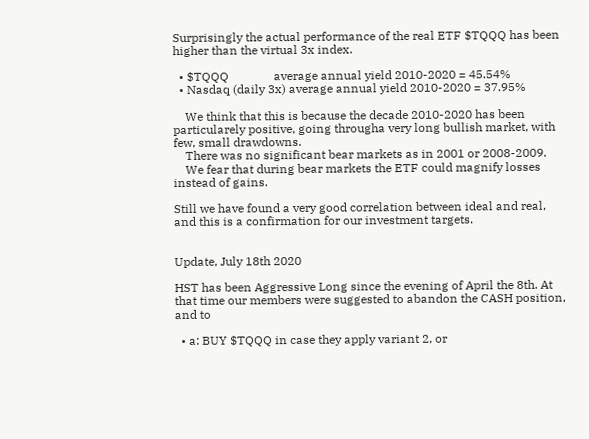Surprisingly the actual performance of the real ETF $TQQQ has been higher than the virtual 3x index.

  • $TQQQ               average annual yield 2010-2020 = 45.54%
  • Nasdaq (daily 3x) average annual yield 2010-2020 = 37.95%

    We think that this is because the decade 2010-2020 has been particularely positive, going througha very long bullish market, with few, small drawdowns.
    There was no significant bear markets as in 2001 or 2008-2009.
    We fear that during bear markets the ETF could magnify losses instead of gains.

Still we have found a very good correlation between ideal and real, and this is a confirmation for our investment targets.


Update, July 18th 2020

HST has been Aggressive Long since the evening of April the 8th. At that time our members were suggested to abandon the CASH position, and to

  • a: BUY $TQQQ in case they apply variant 2, or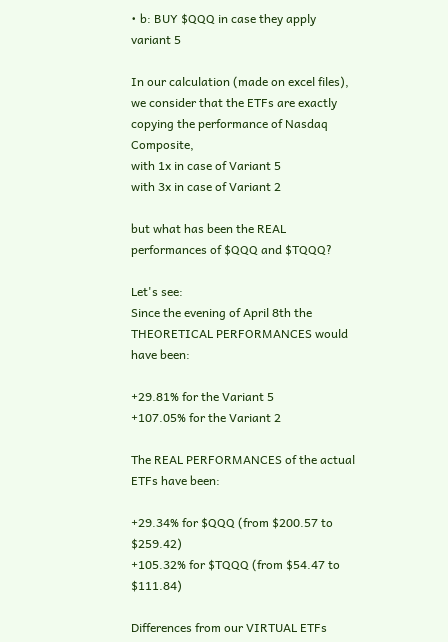• b: BUY $QQQ in case they apply variant 5

In our calculation (made on excel files), we consider that the ETFs are exactly copying the performance of Nasdaq Composite,
with 1x in case of Variant 5
with 3x in case of Variant 2

but what has been the REAL performances of $QQQ and $TQQQ?

Let's see:
Since the evening of April 8th the THEORETICAL PERFORMANCES would have been:

+29.81% for the Variant 5
+107.05% for the Variant 2

The REAL PERFORMANCES of the actual ETFs have been:

+29.34% for $QQQ (from $200.57 to $259.42)
+105.32% for $TQQQ (from $54.47 to $111.84)

Differences from our VIRTUAL ETFs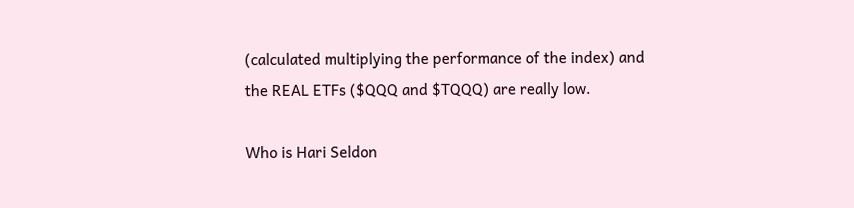(calculated multiplying the performance of the index) and the REAL ETFs ($QQQ and $TQQQ) are really low.

Who is Hari Seldon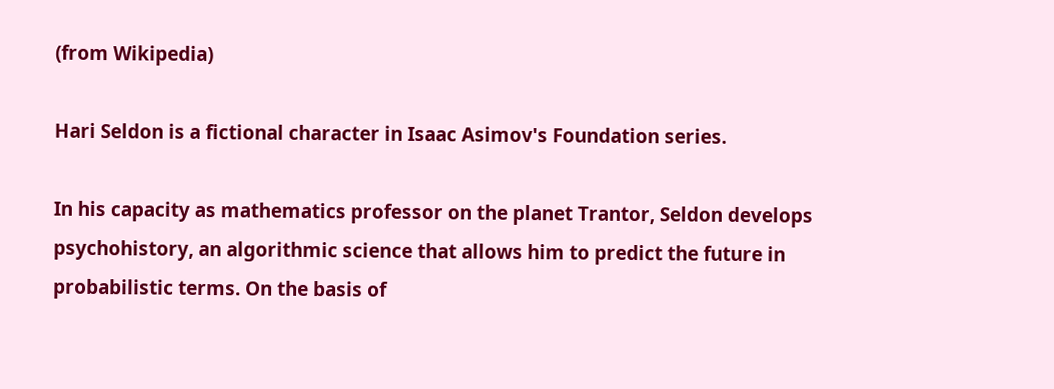(from Wikipedia)

Hari Seldon is a fictional character in Isaac Asimov's Foundation series.

In his capacity as mathematics professor on the planet Trantor, Seldon develops psychohistory, an algorithmic science that allows him to predict the future in probabilistic terms. On the basis of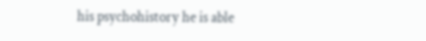his psychohistory he is able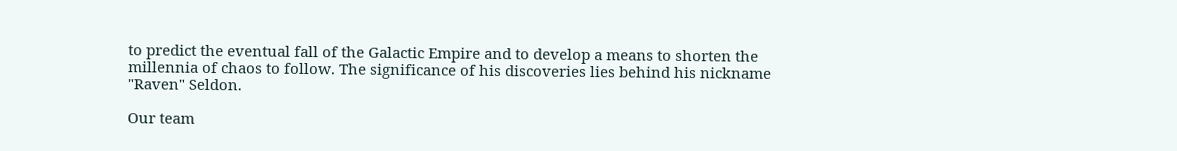to predict the eventual fall of the Galactic Empire and to develop a means to shorten the millennia of chaos to follow. The significance of his discoveries lies behind his nickname "Raven" Seldon.

Our team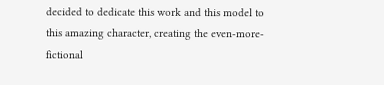decided to dedicate this work and this model to this amazing character, creating the even-more-fictional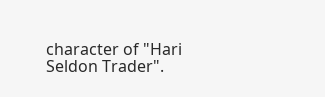character of "Hari Seldon Trader".